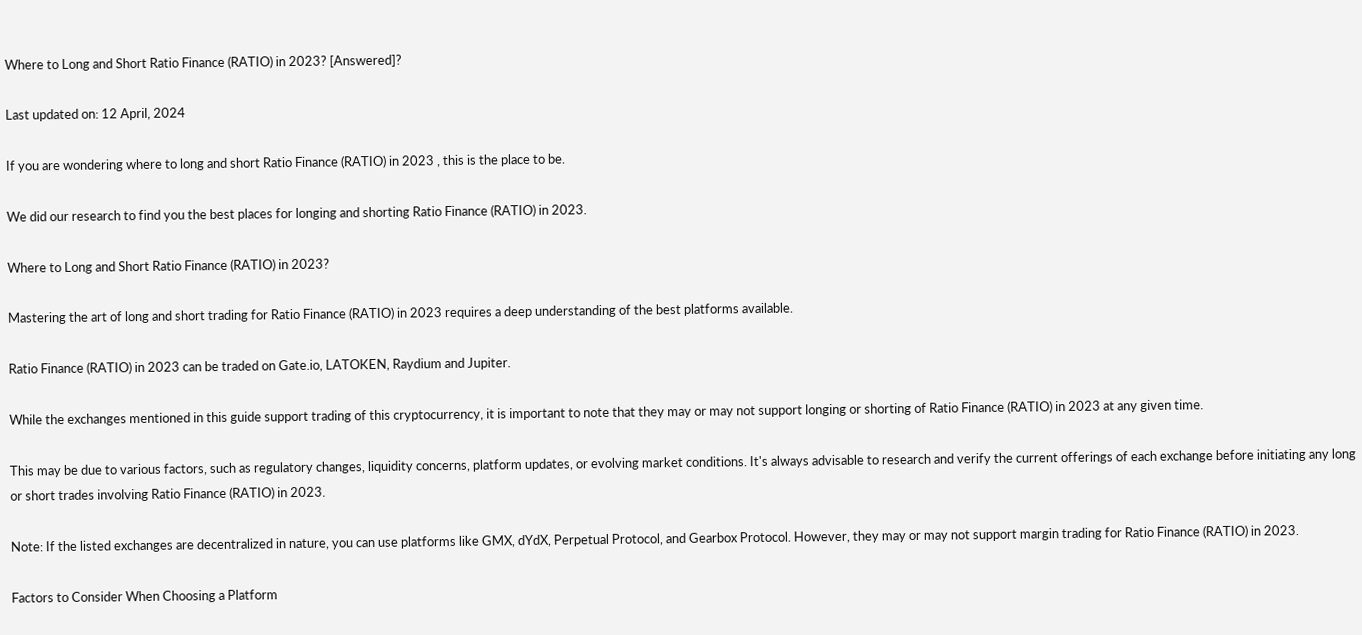Where to Long and Short Ratio Finance (RATIO) in 2023? [Answered]?

Last updated on: 12 April, 2024

If you are wondering where to long and short Ratio Finance (RATIO) in 2023 , this is the place to be.

We did our research to find you the best places for longing and shorting Ratio Finance (RATIO) in 2023.

Where to Long and Short Ratio Finance (RATIO) in 2023?

Mastering the art of long and short trading for Ratio Finance (RATIO) in 2023 requires a deep understanding of the best platforms available.

Ratio Finance (RATIO) in 2023 can be traded on Gate.io, LATOKEN, Raydium and Jupiter.

While the exchanges mentioned in this guide support trading of this cryptocurrency, it is important to note that they may or may not support longing or shorting of Ratio Finance (RATIO) in 2023 at any given time.

This may be due to various factors, such as regulatory changes, liquidity concerns, platform updates, or evolving market conditions. It's always advisable to research and verify the current offerings of each exchange before initiating any long or short trades involving Ratio Finance (RATIO) in 2023.

Note: If the listed exchanges are decentralized in nature, you can use platforms like GMX, dYdX, Perpetual Protocol, and Gearbox Protocol. However, they may or may not support margin trading for Ratio Finance (RATIO) in 2023.

Factors to Consider When Choosing a Platform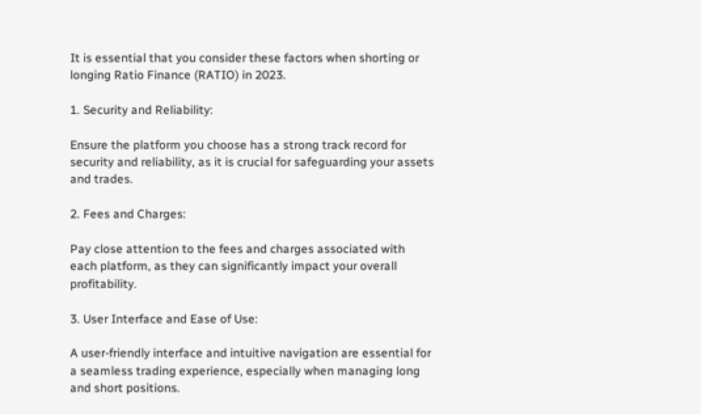It is essential that you consider these factors when shorting or longing Ratio Finance (RATIO) in 2023.

1. Security and Reliability:

Ensure the platform you choose has a strong track record for security and reliability, as it is crucial for safeguarding your assets and trades.

2. Fees and Charges:

Pay close attention to the fees and charges associated with each platform, as they can significantly impact your overall profitability.

3. User Interface and Ease of Use:

A user-friendly interface and intuitive navigation are essential for a seamless trading experience, especially when managing long and short positions.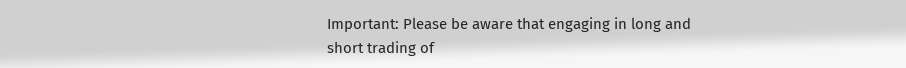Important: Please be aware that engaging in long and short trading of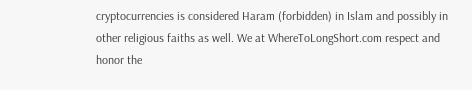cryptocurrencies is considered Haram (forbidden) in Islam and possibly in other religious faiths as well. We at WhereToLongShort.com respect and honor the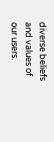diverse beliefs and values of our users.